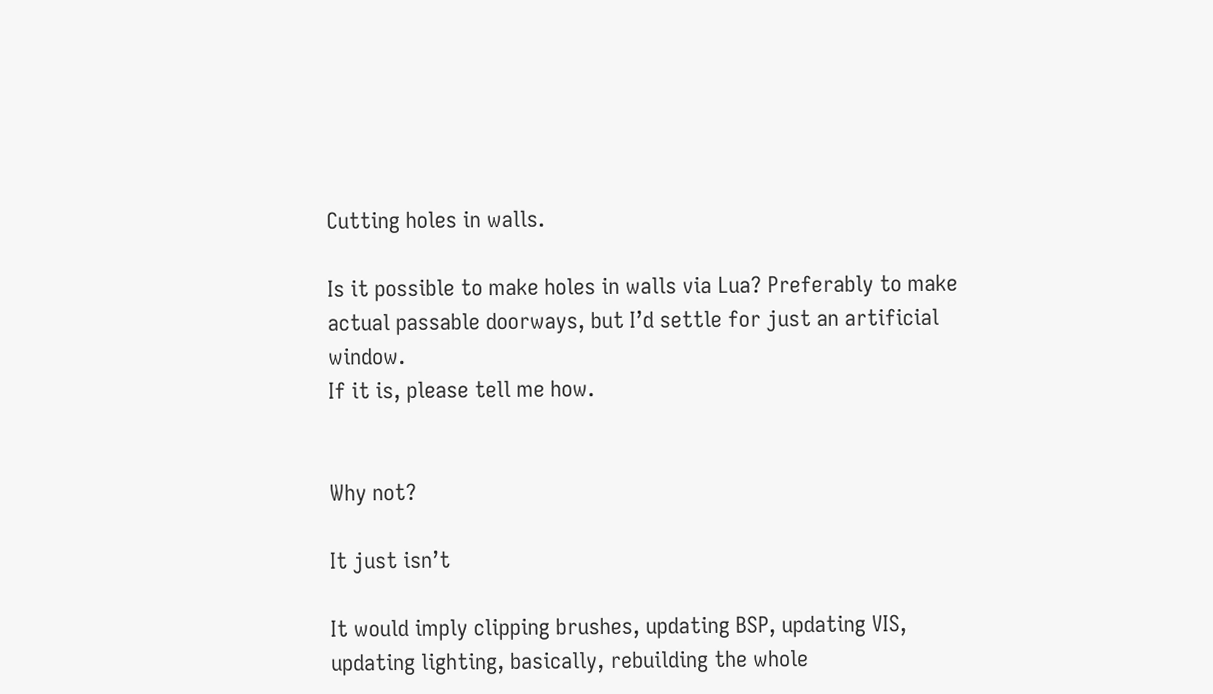Cutting holes in walls.

Is it possible to make holes in walls via Lua? Preferably to make actual passable doorways, but I’d settle for just an artificial window.
If it is, please tell me how.


Why not?

It just isn’t

It would imply clipping brushes, updating BSP, updating VIS, updating lighting, basically, rebuilding the whole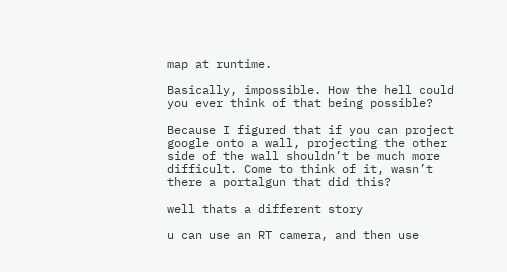map at runtime.

Basically, impossible. How the hell could you ever think of that being possible?

Because I figured that if you can project google onto a wall, projecting the other side of the wall shouldn’t be much more difficult. Come to think of it, wasn’t there a portalgun that did this?

well thats a different story

u can use an RT camera, and then use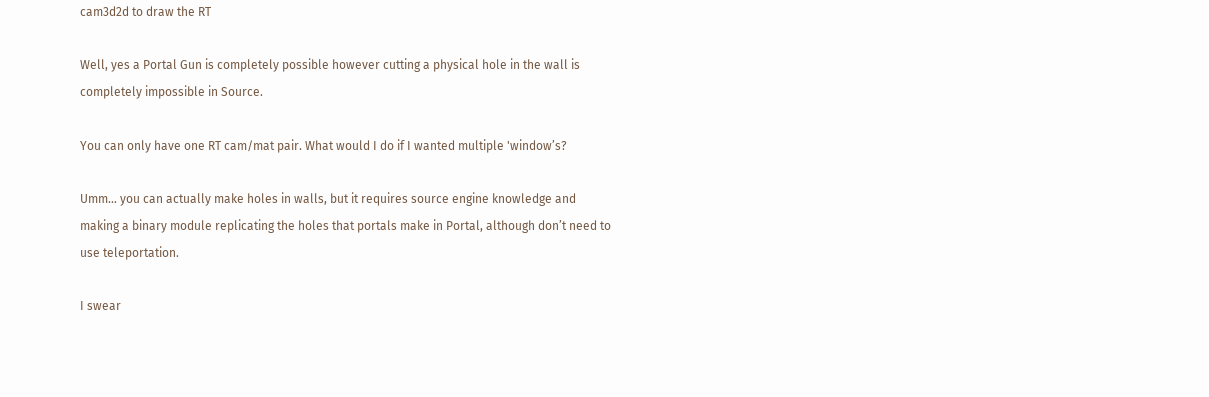cam3d2d to draw the RT

Well, yes a Portal Gun is completely possible however cutting a physical hole in the wall is completely impossible in Source.

You can only have one RT cam/mat pair. What would I do if I wanted multiple 'window’s?

Umm… you can actually make holes in walls, but it requires source engine knowledge and making a binary module replicating the holes that portals make in Portal, although don’t need to use teleportation.

I swear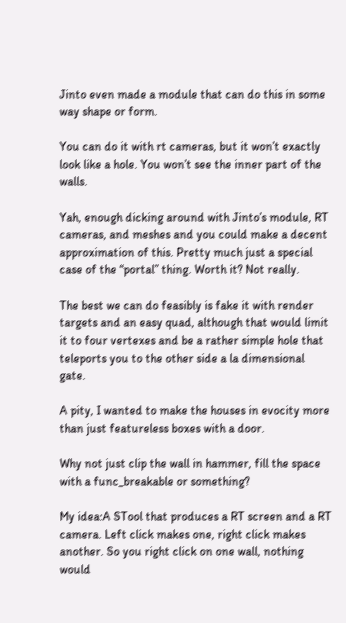Jinto even made a module that can do this in some way shape or form.

You can do it with rt cameras, but it won’t exactly look like a hole. You won’t see the inner part of the walls.

Yah, enough dicking around with Jinto’s module, RT cameras, and meshes and you could make a decent approximation of this. Pretty much just a special case of the “portal” thing. Worth it? Not really.

The best we can do feasibly is fake it with render targets and an easy quad, although that would limit it to four vertexes and be a rather simple hole that teleports you to the other side a la dimensional gate.

A pity, I wanted to make the houses in evocity more than just featureless boxes with a door.

Why not just clip the wall in hammer, fill the space with a func_breakable or something?

My idea:A STool that produces a RT screen and a RT camera. Left click makes one, right click makes another. So you right click on one wall, nothing would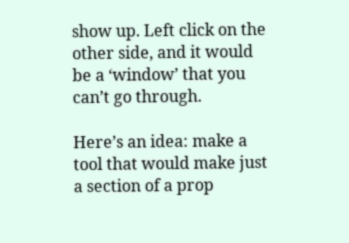show up. Left click on the other side, and it would be a ‘window’ that you can’t go through.

Here’s an idea: make a tool that would make just a section of a prop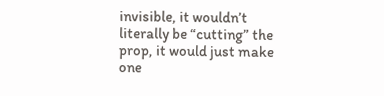invisible, it wouldn’t literally be “cutting” the prop, it would just make one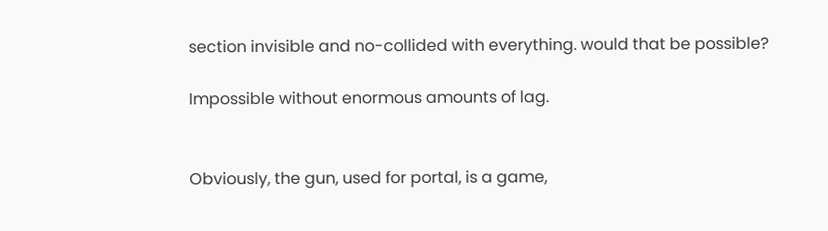section invisible and no-collided with everything. would that be possible?

Impossible without enormous amounts of lag.


Obviously, the gun, used for portal, is a game,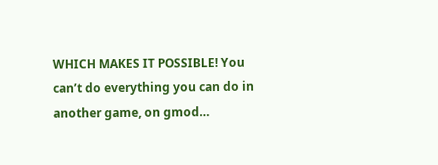WHICH MAKES IT POSSIBLE! You can’t do everything you can do in another game, on gmod…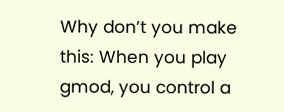Why don’t you make this: When you play gmod, you control a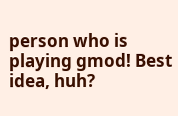person who is playing gmod! Best idea, huh?